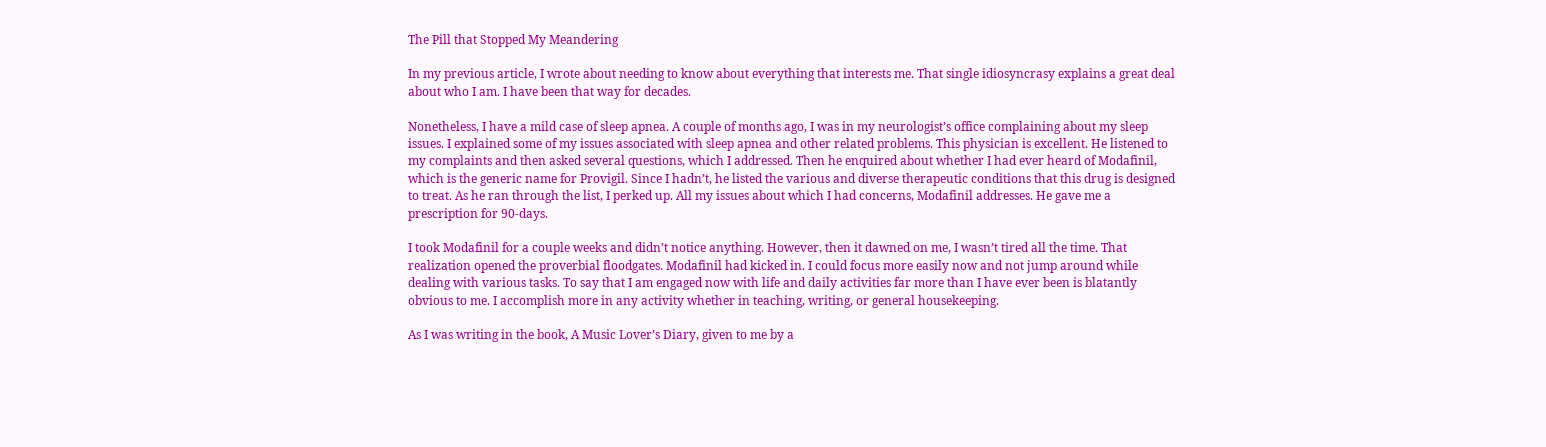The Pill that Stopped My Meandering

In my previous article, I wrote about needing to know about everything that interests me. That single idiosyncrasy explains a great deal about who I am. I have been that way for decades.

Nonetheless, I have a mild case of sleep apnea. A couple of months ago, I was in my neurologist’s office complaining about my sleep issues. I explained some of my issues associated with sleep apnea and other related problems. This physician is excellent. He listened to my complaints and then asked several questions, which I addressed. Then he enquired about whether I had ever heard of Modafinil, which is the generic name for Provigil. Since I hadn’t, he listed the various and diverse therapeutic conditions that this drug is designed to treat. As he ran through the list, I perked up. All my issues about which I had concerns, Modafinil addresses. He gave me a prescription for 90-days.

I took Modafinil for a couple weeks and didn’t notice anything. However, then it dawned on me, I wasn’t tired all the time. That realization opened the proverbial floodgates. Modafinil had kicked in. I could focus more easily now and not jump around while dealing with various tasks. To say that I am engaged now with life and daily activities far more than I have ever been is blatantly obvious to me. I accomplish more in any activity whether in teaching, writing, or general housekeeping.

As I was writing in the book, A Music Lover’s Diary, given to me by a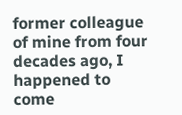former colleague of mine from four decades ago, I happened to come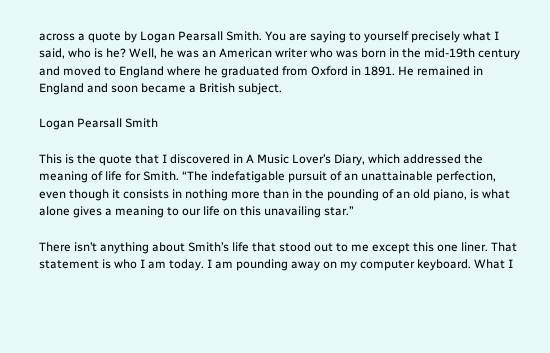across a quote by Logan Pearsall Smith. You are saying to yourself precisely what I said, who is he? Well, he was an American writer who was born in the mid-19th century and moved to England where he graduated from Oxford in 1891. He remained in England and soon became a British subject.

Logan Pearsall Smith

This is the quote that I discovered in A Music Lover’s Diary, which addressed the meaning of life for Smith. “The indefatigable pursuit of an unattainable perfection, even though it consists in nothing more than in the pounding of an old piano, is what alone gives a meaning to our life on this unavailing star.”

There isn’t anything about Smith’s life that stood out to me except this one liner. That statement is who I am today. I am pounding away on my computer keyboard. What I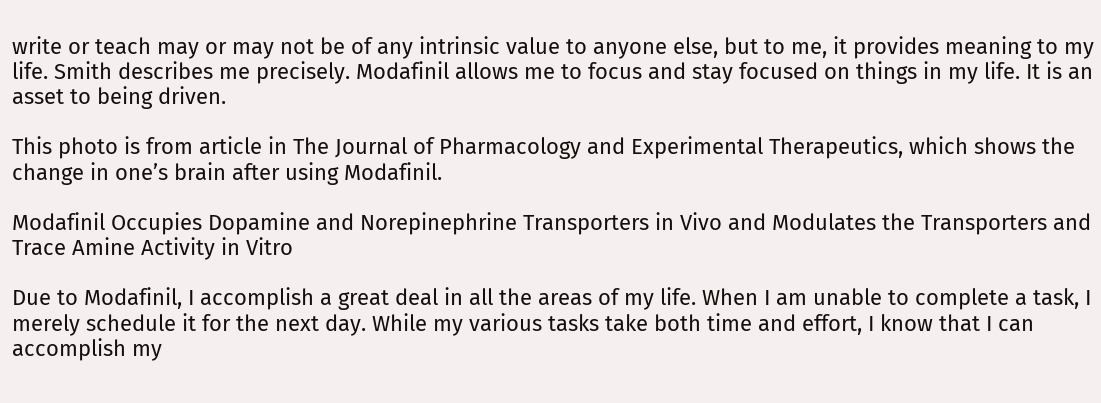write or teach may or may not be of any intrinsic value to anyone else, but to me, it provides meaning to my life. Smith describes me precisely. Modafinil allows me to focus and stay focused on things in my life. It is an asset to being driven.

This photo is from article in The Journal of Pharmacology and Experimental Therapeutics, which shows the change in one’s brain after using Modafinil.

Modafinil Occupies Dopamine and Norepinephrine Transporters in Vivo and Modulates the Transporters and Trace Amine Activity in Vitro

Due to Modafinil, I accomplish a great deal in all the areas of my life. When I am unable to complete a task, I merely schedule it for the next day. While my various tasks take both time and effort, I know that I can accomplish my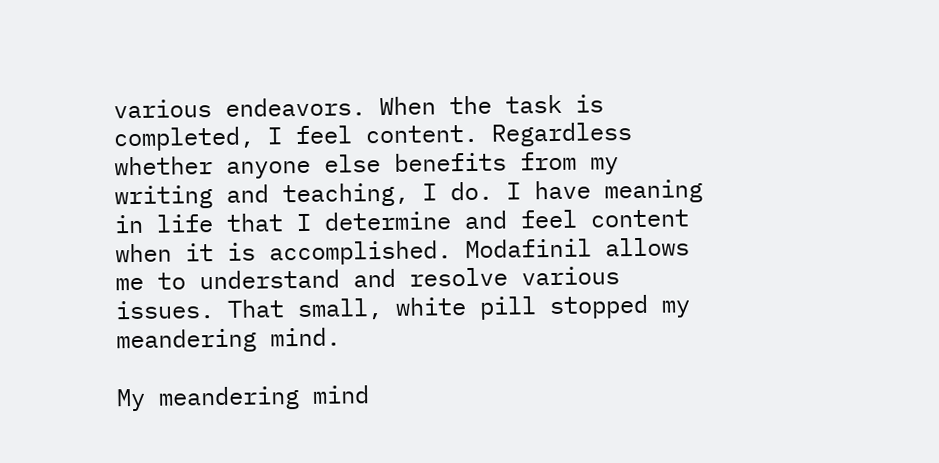various endeavors. When the task is completed, I feel content. Regardless whether anyone else benefits from my writing and teaching, I do. I have meaning in life that I determine and feel content when it is accomplished. Modafinil allows me to understand and resolve various issues. That small, white pill stopped my meandering mind.

My meandering mind